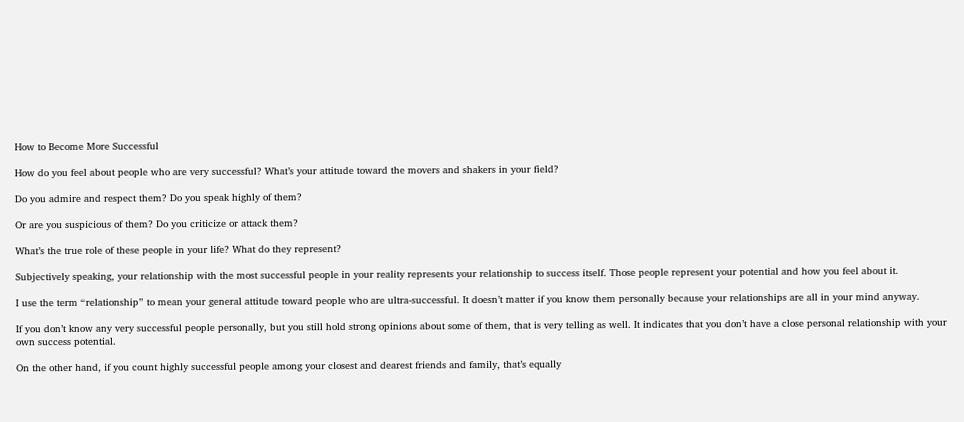How to Become More Successful

How do you feel about people who are very successful? What’s your attitude toward the movers and shakers in your field?

Do you admire and respect them? Do you speak highly of them?

Or are you suspicious of them? Do you criticize or attack them?

What’s the true role of these people in your life? What do they represent?

Subjectively speaking, your relationship with the most successful people in your reality represents your relationship to success itself. Those people represent your potential and how you feel about it.

I use the term “relationship” to mean your general attitude toward people who are ultra-successful. It doesn’t matter if you know them personally because your relationships are all in your mind anyway.

If you don’t know any very successful people personally, but you still hold strong opinions about some of them, that is very telling as well. It indicates that you don’t have a close personal relationship with your own success potential.

On the other hand, if you count highly successful people among your closest and dearest friends and family, that’s equally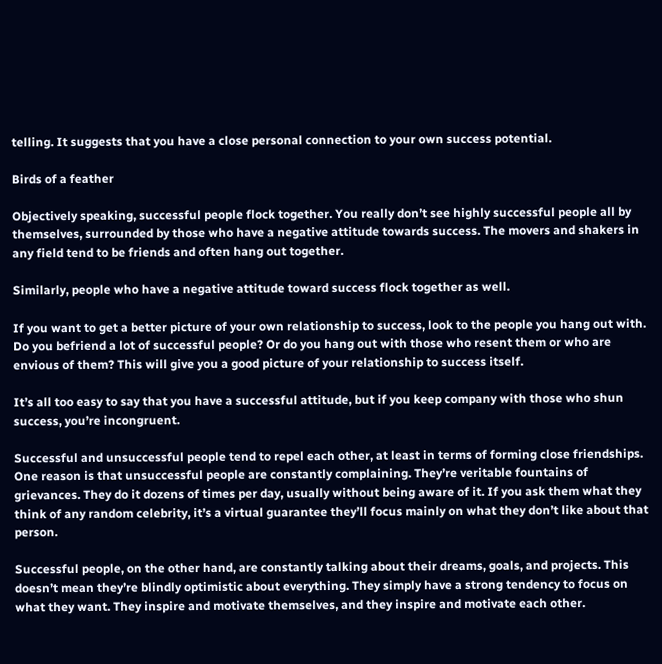telling. It suggests that you have a close personal connection to your own success potential.

Birds of a feather

Objectively speaking, successful people flock together. You really don’t see highly successful people all by themselves, surrounded by those who have a negative attitude towards success. The movers and shakers in any field tend to be friends and often hang out together.

Similarly, people who have a negative attitude toward success flock together as well.

If you want to get a better picture of your own relationship to success, look to the people you hang out with. Do you befriend a lot of successful people? Or do you hang out with those who resent them or who are envious of them? This will give you a good picture of your relationship to success itself.

It’s all too easy to say that you have a successful attitude, but if you keep company with those who shun success, you’re incongruent.

Successful and unsuccessful people tend to repel each other, at least in terms of forming close friendships. One reason is that unsuccessful people are constantly complaining. They’re veritable fountains of grievances. They do it dozens of times per day, usually without being aware of it. If you ask them what they think of any random celebrity, it’s a virtual guarantee they’ll focus mainly on what they don’t like about that person.

Successful people, on the other hand, are constantly talking about their dreams, goals, and projects. This doesn’t mean they’re blindly optimistic about everything. They simply have a strong tendency to focus on what they want. They inspire and motivate themselves, and they inspire and motivate each other.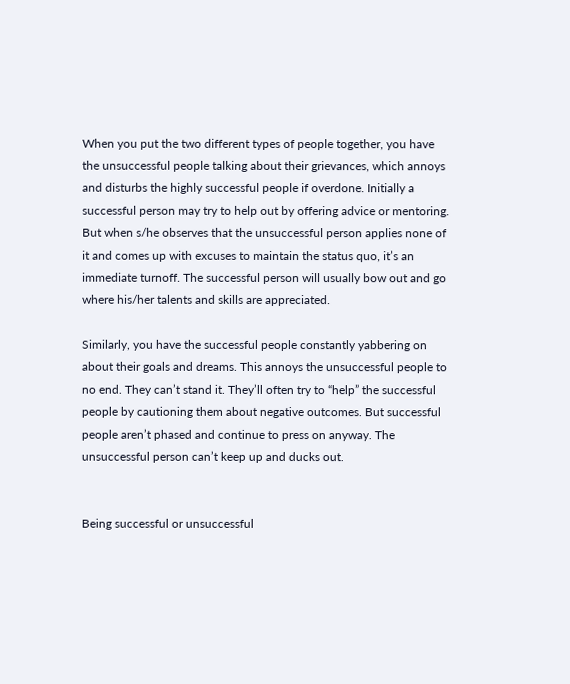When you put the two different types of people together, you have the unsuccessful people talking about their grievances, which annoys and disturbs the highly successful people if overdone. Initially a successful person may try to help out by offering advice or mentoring. But when s/he observes that the unsuccessful person applies none of it and comes up with excuses to maintain the status quo, it’s an immediate turnoff. The successful person will usually bow out and go where his/her talents and skills are appreciated.

Similarly, you have the successful people constantly yabbering on about their goals and dreams. This annoys the unsuccessful people to no end. They can’t stand it. They’ll often try to “help” the successful people by cautioning them about negative outcomes. But successful people aren’t phased and continue to press on anyway. The unsuccessful person can’t keep up and ducks out.


Being successful or unsuccessful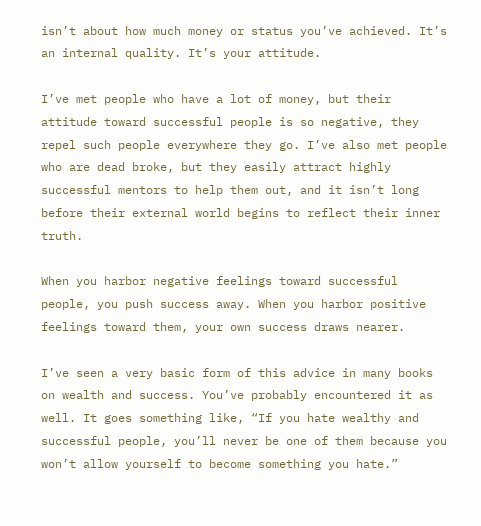isn’t about how much money or status you’ve achieved. It’s an internal quality. It’s your attitude.

I’ve met people who have a lot of money, but their attitude toward successful people is so negative, they repel such people everywhere they go. I’ve also met people who are dead broke, but they easily attract highly successful mentors to help them out, and it isn’t long before their external world begins to reflect their inner truth.

When you harbor negative feelings toward successful people, you push success away. When you harbor positive feelings toward them, your own success draws nearer.

I’ve seen a very basic form of this advice in many books on wealth and success. You’ve probably encountered it as well. It goes something like, “If you hate wealthy and successful people, you’ll never be one of them because you won’t allow yourself to become something you hate.”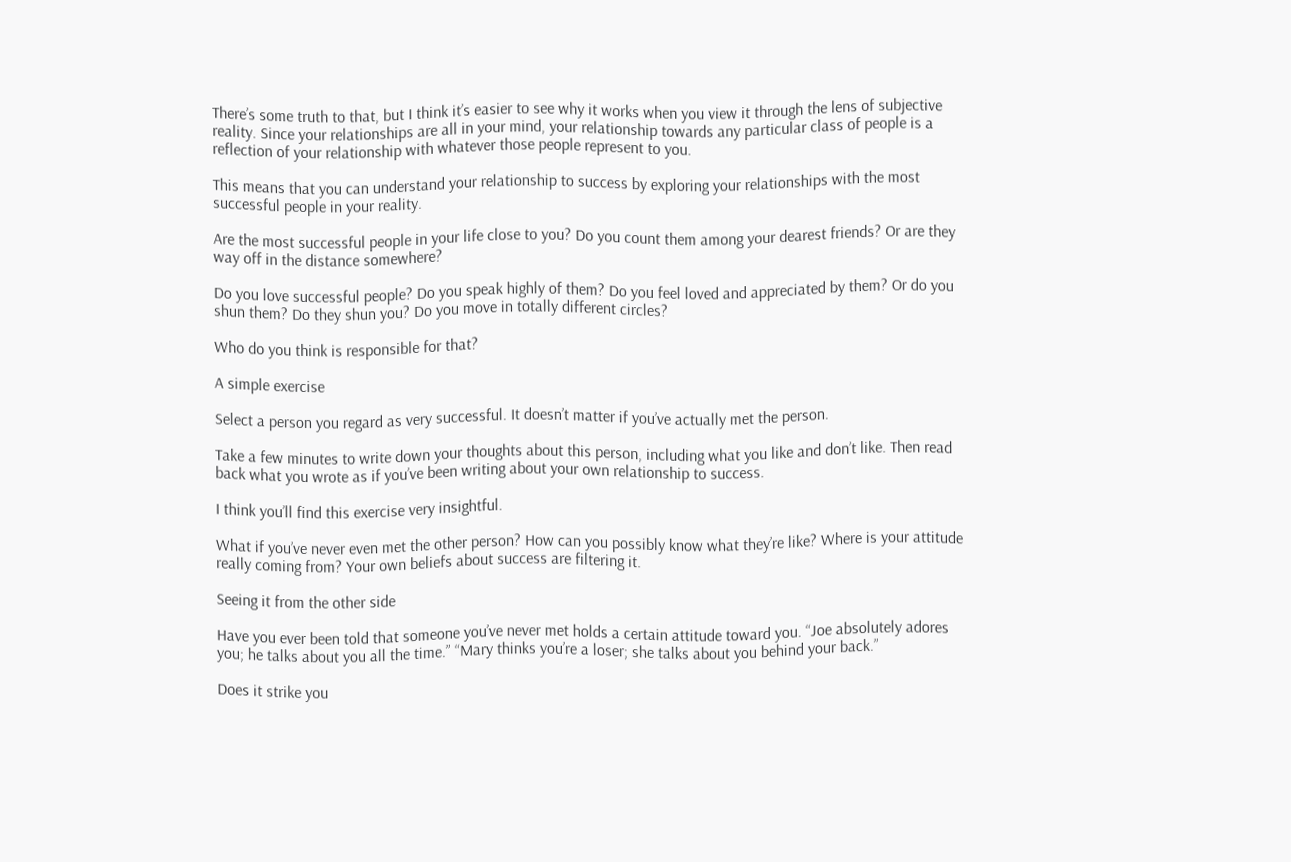There’s some truth to that, but I think it’s easier to see why it works when you view it through the lens of subjective reality. Since your relationships are all in your mind, your relationship towards any particular class of people is a reflection of your relationship with whatever those people represent to you.

This means that you can understand your relationship to success by exploring your relationships with the most successful people in your reality.

Are the most successful people in your life close to you? Do you count them among your dearest friends? Or are they way off in the distance somewhere?

Do you love successful people? Do you speak highly of them? Do you feel loved and appreciated by them? Or do you shun them? Do they shun you? Do you move in totally different circles?

Who do you think is responsible for that?

A simple exercise

Select a person you regard as very successful. It doesn’t matter if you’ve actually met the person.

Take a few minutes to write down your thoughts about this person, including what you like and don’t like. Then read back what you wrote as if you’ve been writing about your own relationship to success.

I think you’ll find this exercise very insightful.

What if you’ve never even met the other person? How can you possibly know what they’re like? Where is your attitude really coming from? Your own beliefs about success are filtering it.

Seeing it from the other side

Have you ever been told that someone you’ve never met holds a certain attitude toward you. “Joe absolutely adores you; he talks about you all the time.” “Mary thinks you’re a loser; she talks about you behind your back.”

Does it strike you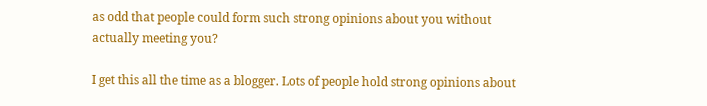as odd that people could form such strong opinions about you without actually meeting you?

I get this all the time as a blogger. Lots of people hold strong opinions about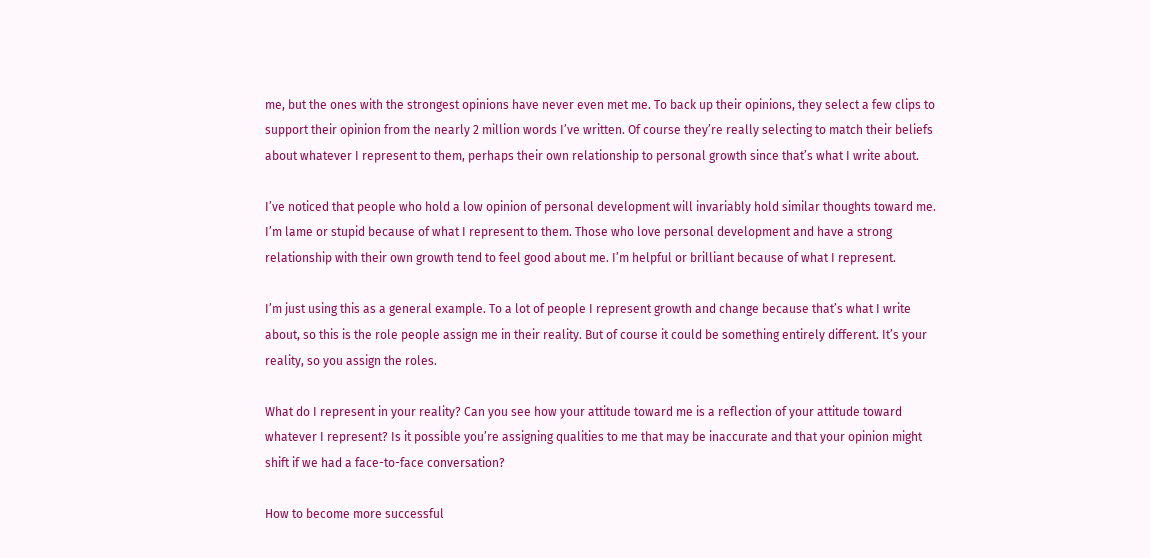me, but the ones with the strongest opinions have never even met me. To back up their opinions, they select a few clips to support their opinion from the nearly 2 million words I’ve written. Of course they’re really selecting to match their beliefs about whatever I represent to them, perhaps their own relationship to personal growth since that’s what I write about.

I’ve noticed that people who hold a low opinion of personal development will invariably hold similar thoughts toward me. I’m lame or stupid because of what I represent to them. Those who love personal development and have a strong relationship with their own growth tend to feel good about me. I’m helpful or brilliant because of what I represent.

I’m just using this as a general example. To a lot of people I represent growth and change because that’s what I write about, so this is the role people assign me in their reality. But of course it could be something entirely different. It’s your reality, so you assign the roles.

What do I represent in your reality? Can you see how your attitude toward me is a reflection of your attitude toward whatever I represent? Is it possible you’re assigning qualities to me that may be inaccurate and that your opinion might shift if we had a face-to-face conversation?

How to become more successful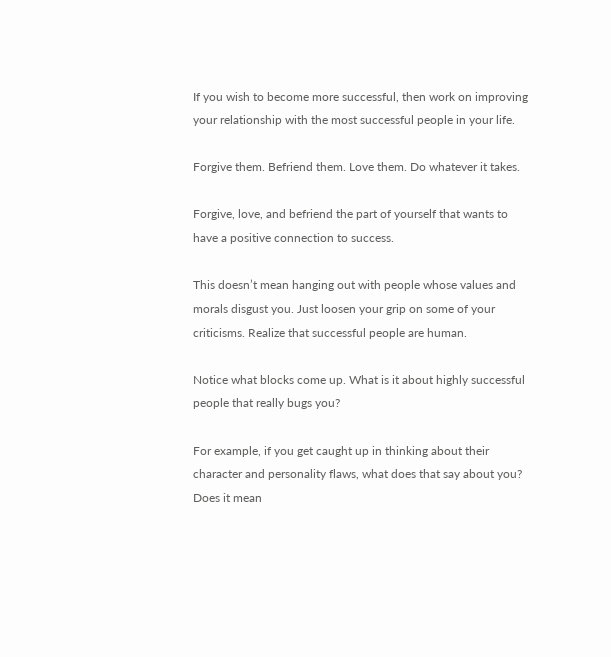If you wish to become more successful, then work on improving your relationship with the most successful people in your life.

Forgive them. Befriend them. Love them. Do whatever it takes.

Forgive, love, and befriend the part of yourself that wants to have a positive connection to success.

This doesn’t mean hanging out with people whose values and morals disgust you. Just loosen your grip on some of your criticisms. Realize that successful people are human.

Notice what blocks come up. What is it about highly successful people that really bugs you?

For example, if you get caught up in thinking about their character and personality flaws, what does that say about you? Does it mean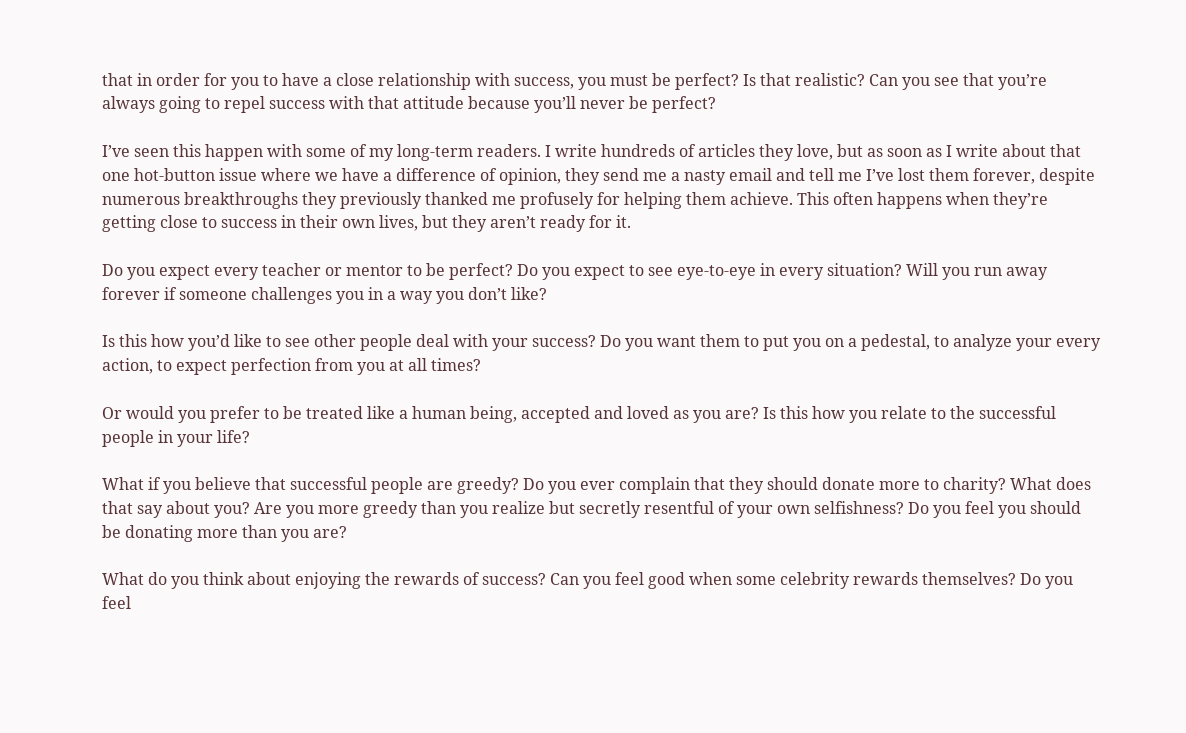that in order for you to have a close relationship with success, you must be perfect? Is that realistic? Can you see that you’re always going to repel success with that attitude because you’ll never be perfect?

I’ve seen this happen with some of my long-term readers. I write hundreds of articles they love, but as soon as I write about that one hot-button issue where we have a difference of opinion, they send me a nasty email and tell me I’ve lost them forever, despite numerous breakthroughs they previously thanked me profusely for helping them achieve. This often happens when they’re getting close to success in their own lives, but they aren’t ready for it.

Do you expect every teacher or mentor to be perfect? Do you expect to see eye-to-eye in every situation? Will you run away forever if someone challenges you in a way you don’t like?

Is this how you’d like to see other people deal with your success? Do you want them to put you on a pedestal, to analyze your every action, to expect perfection from you at all times?

Or would you prefer to be treated like a human being, accepted and loved as you are? Is this how you relate to the successful people in your life?

What if you believe that successful people are greedy? Do you ever complain that they should donate more to charity? What does that say about you? Are you more greedy than you realize but secretly resentful of your own selfishness? Do you feel you should be donating more than you are?

What do you think about enjoying the rewards of success? Can you feel good when some celebrity rewards themselves? Do you feel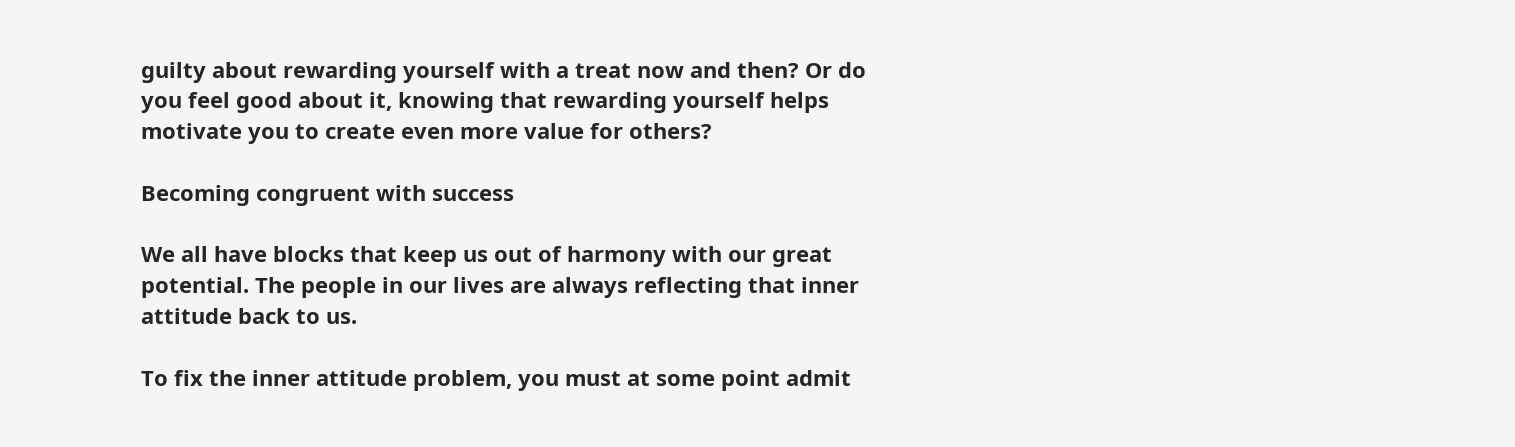guilty about rewarding yourself with a treat now and then? Or do you feel good about it, knowing that rewarding yourself helps motivate you to create even more value for others?

Becoming congruent with success

We all have blocks that keep us out of harmony with our great potential. The people in our lives are always reflecting that inner attitude back to us.

To fix the inner attitude problem, you must at some point admit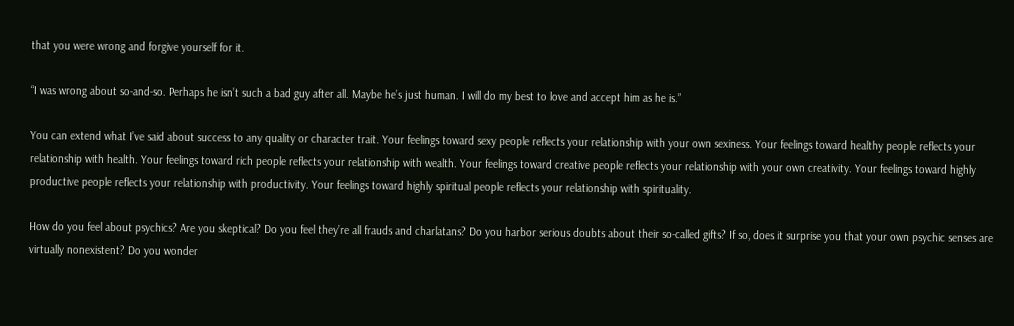that you were wrong and forgive yourself for it.

“I was wrong about so-and-so. Perhaps he isn’t such a bad guy after all. Maybe he’s just human. I will do my best to love and accept him as he is.”

You can extend what I’ve said about success to any quality or character trait. Your feelings toward sexy people reflects your relationship with your own sexiness. Your feelings toward healthy people reflects your relationship with health. Your feelings toward rich people reflects your relationship with wealth. Your feelings toward creative people reflects your relationship with your own creativity. Your feelings toward highly productive people reflects your relationship with productivity. Your feelings toward highly spiritual people reflects your relationship with spirituality.

How do you feel about psychics? Are you skeptical? Do you feel they’re all frauds and charlatans? Do you harbor serious doubts about their so-called gifts? If so, does it surprise you that your own psychic senses are virtually nonexistent? Do you wonder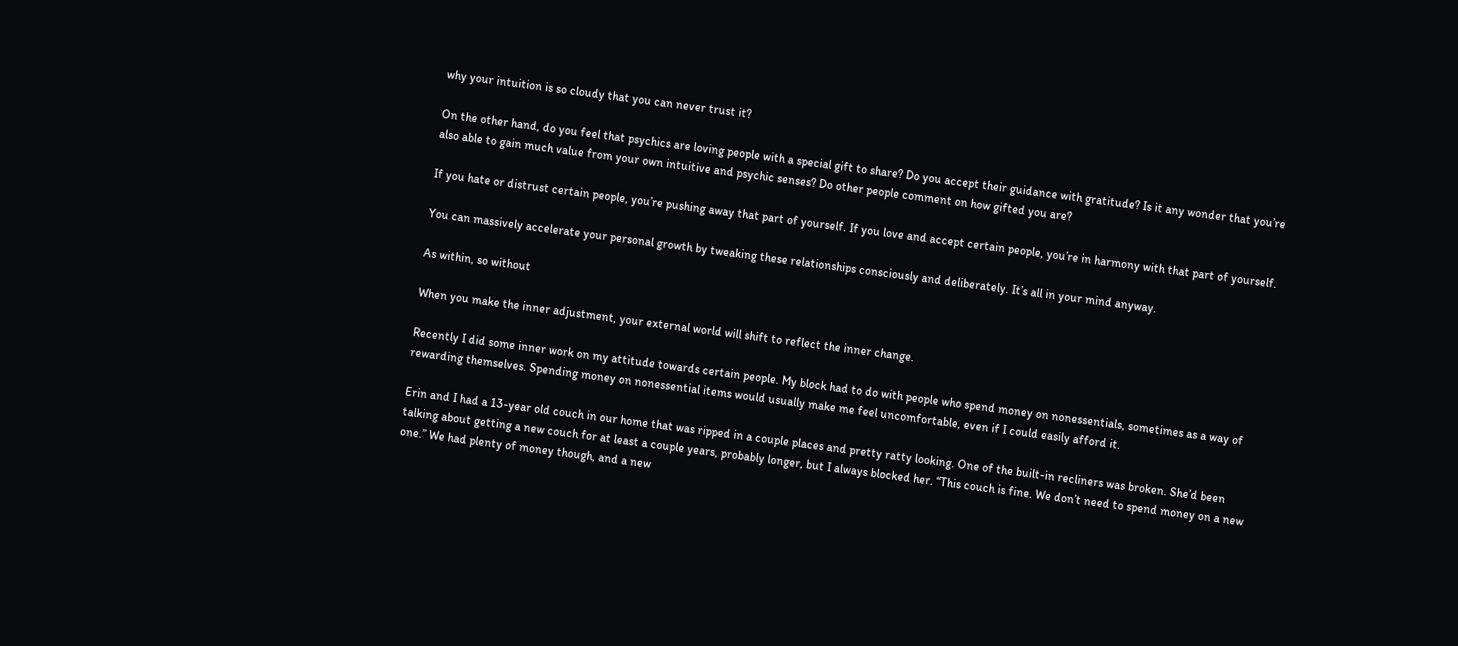why your intuition is so cloudy that you can never trust it?

On the other hand, do you feel that psychics are loving people with a special gift to share? Do you accept their guidance with gratitude? Is it any wonder that you’re also able to gain much value from your own intuitive and psychic senses? Do other people comment on how gifted you are?

If you hate or distrust certain people, you’re pushing away that part of yourself. If you love and accept certain people, you’re in harmony with that part of yourself.

You can massively accelerate your personal growth by tweaking these relationships consciously and deliberately. It’s all in your mind anyway.

As within, so without

When you make the inner adjustment, your external world will shift to reflect the inner change.

Recently I did some inner work on my attitude towards certain people. My block had to do with people who spend money on nonessentials, sometimes as a way of rewarding themselves. Spending money on nonessential items would usually make me feel uncomfortable, even if I could easily afford it.

Erin and I had a 13-year old couch in our home that was ripped in a couple places and pretty ratty looking. One of the built-in recliners was broken. She’d been talking about getting a new couch for at least a couple years, probably longer, but I always blocked her. “This couch is fine. We don’t need to spend money on a new one.” We had plenty of money though, and a new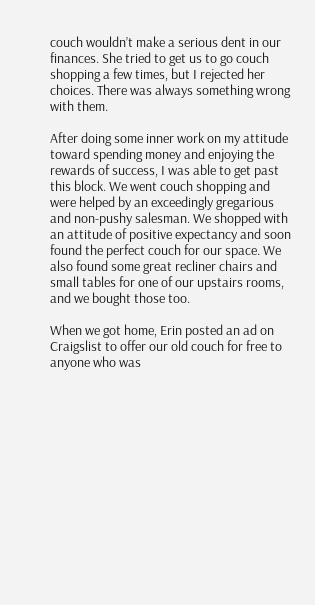couch wouldn’t make a serious dent in our finances. She tried to get us to go couch shopping a few times, but I rejected her choices. There was always something wrong with them.

After doing some inner work on my attitude toward spending money and enjoying the rewards of success, I was able to get past this block. We went couch shopping and were helped by an exceedingly gregarious and non-pushy salesman. We shopped with an attitude of positive expectancy and soon found the perfect couch for our space. We also found some great recliner chairs and small tables for one of our upstairs rooms, and we bought those too.

When we got home, Erin posted an ad on Craigslist to offer our old couch for free to anyone who was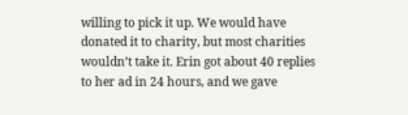willing to pick it up. We would have donated it to charity, but most charities wouldn’t take it. Erin got about 40 replies to her ad in 24 hours, and we gave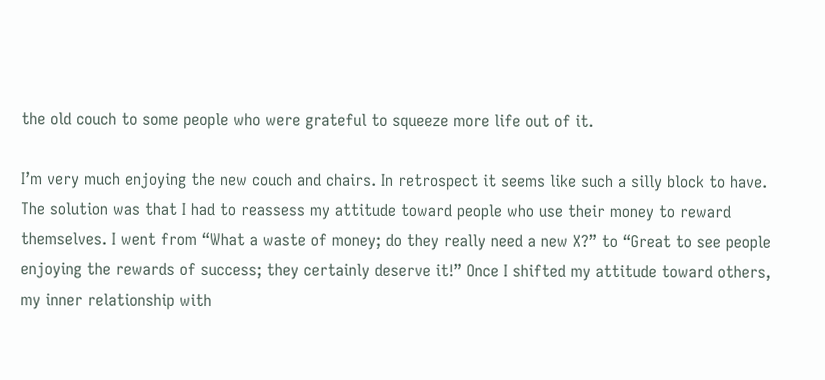the old couch to some people who were grateful to squeeze more life out of it.

I’m very much enjoying the new couch and chairs. In retrospect it seems like such a silly block to have. The solution was that I had to reassess my attitude toward people who use their money to reward themselves. I went from “What a waste of money; do they really need a new X?” to “Great to see people enjoying the rewards of success; they certainly deserve it!” Once I shifted my attitude toward others, my inner relationship with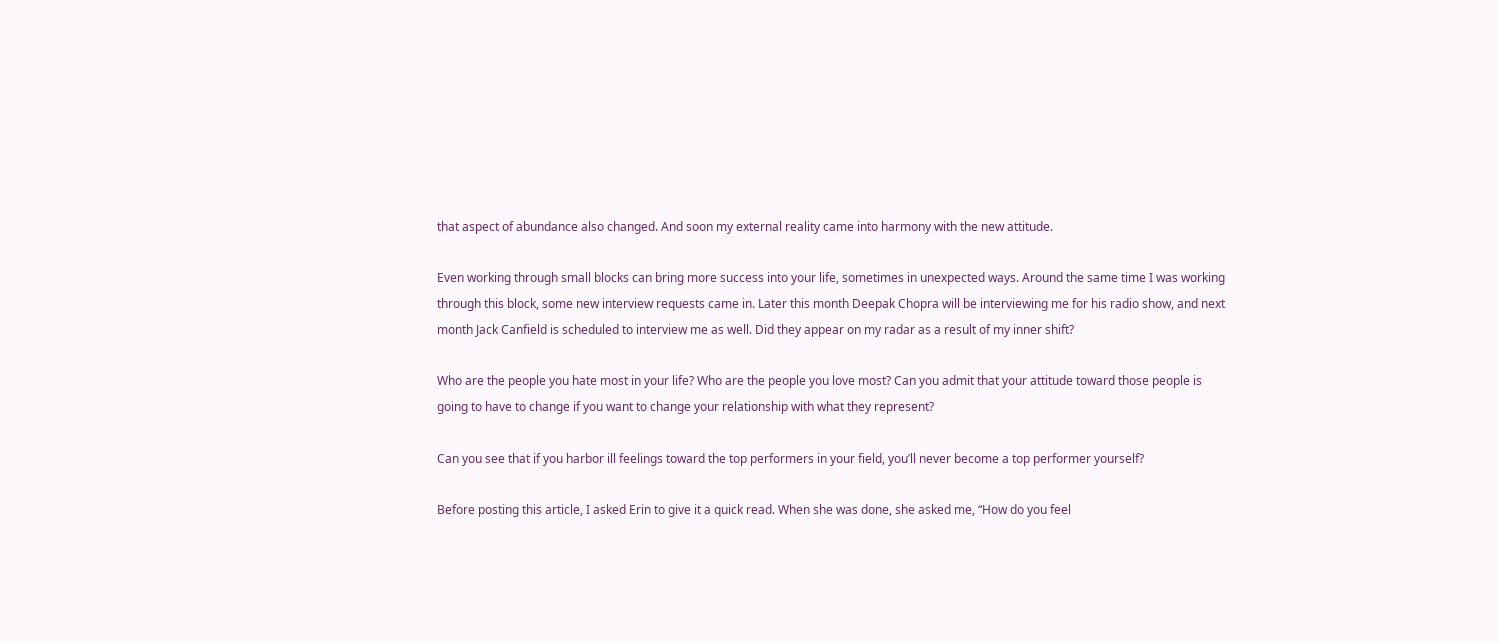that aspect of abundance also changed. And soon my external reality came into harmony with the new attitude.

Even working through small blocks can bring more success into your life, sometimes in unexpected ways. Around the same time I was working through this block, some new interview requests came in. Later this month Deepak Chopra will be interviewing me for his radio show, and next month Jack Canfield is scheduled to interview me as well. Did they appear on my radar as a result of my inner shift?

Who are the people you hate most in your life? Who are the people you love most? Can you admit that your attitude toward those people is going to have to change if you want to change your relationship with what they represent?

Can you see that if you harbor ill feelings toward the top performers in your field, you’ll never become a top performer yourself?

Before posting this article, I asked Erin to give it a quick read. When she was done, she asked me, “How do you feel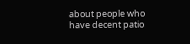about people who have decent patio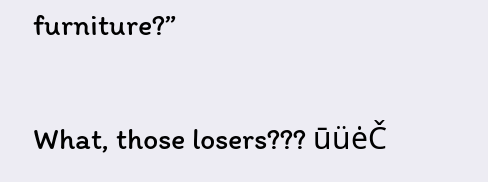furniture?”

What, those losers??? ūüėČ